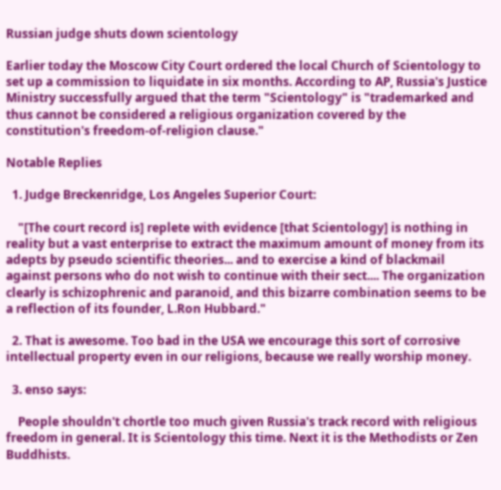Russian judge shuts down scientology

Earlier today the Moscow City Court ordered the local Church of Scientology to set up a commission to liquidate in six months. According to AP, Russia's Justice Ministry successfully argued that the term "Scientology" is "trademarked and thus cannot be considered a religious organization covered by the constitution's freedom-of-religion clause."

Notable Replies

  1. Judge Breckenridge, Los Angeles Superior Court:

    "[The court record is] replete with evidence [that Scientology] is nothing in reality but a vast enterprise to extract the maximum amount of money from its adepts by pseudo scientific theories... and to exercise a kind of blackmail against persons who do not wish to continue with their sect.... The organization clearly is schizophrenic and paranoid, and this bizarre combination seems to be a reflection of its founder, L.Ron Hubbard."

  2. That is awesome. Too bad in the USA we encourage this sort of corrosive intellectual property even in our religions, because we really worship money.

  3. enso says:

    People shouldn't chortle too much given Russia's track record with religious freedom in general. It is Scientology this time. Next it is the Methodists or Zen Buddhists.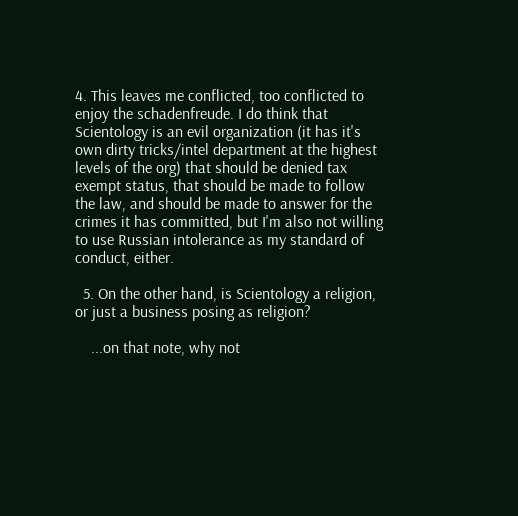4. This leaves me conflicted, too conflicted to enjoy the schadenfreude. I do think that Scientology is an evil organization (it has it's own dirty tricks/intel department at the highest levels of the org) that should be denied tax exempt status, that should be made to follow the law, and should be made to answer for the crimes it has committed, but I'm also not willing to use Russian intolerance as my standard of conduct, either.

  5. On the other hand, is Scientology a religion, or just a business posing as religion?

    ...on that note, why not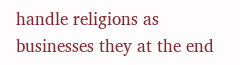handle religions as businesses they at the end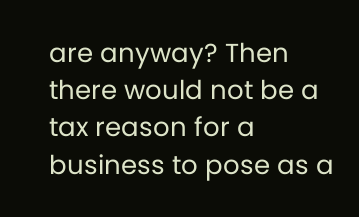are anyway? Then there would not be a tax reason for a business to pose as a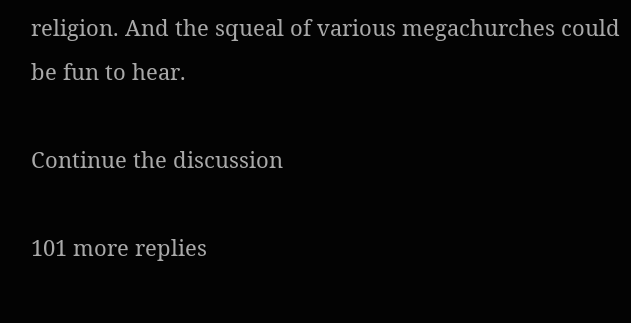religion. And the squeal of various megachurches could be fun to hear.

Continue the discussion

101 more replies